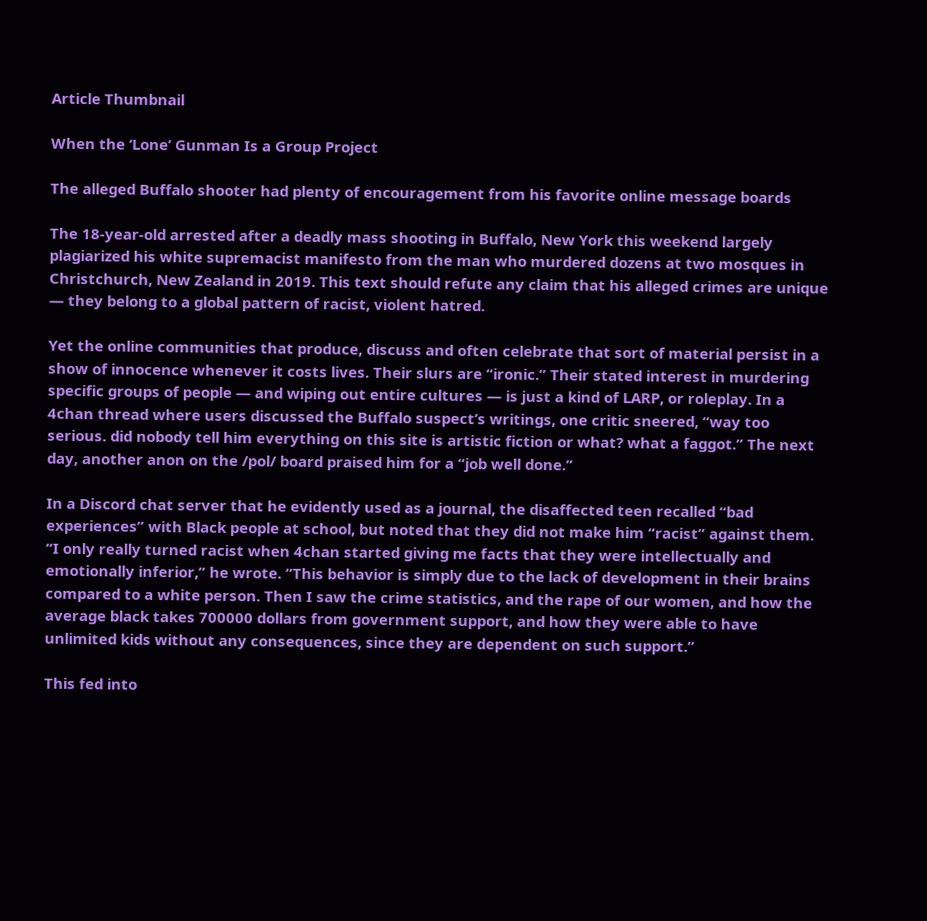Article Thumbnail

When the ‘Lone’ Gunman Is a Group Project

The alleged Buffalo shooter had plenty of encouragement from his favorite online message boards

The 18-year-old arrested after a deadly mass shooting in Buffalo, New York this weekend largely plagiarized his white supremacist manifesto from the man who murdered dozens at two mosques in Christchurch, New Zealand in 2019. This text should refute any claim that his alleged crimes are unique — they belong to a global pattern of racist, violent hatred.

Yet the online communities that produce, discuss and often celebrate that sort of material persist in a show of innocence whenever it costs lives. Their slurs are “ironic.” Their stated interest in murdering specific groups of people — and wiping out entire cultures — is just a kind of LARP, or roleplay. In a 4chan thread where users discussed the Buffalo suspect’s writings, one critic sneered, “way too serious. did nobody tell him everything on this site is artistic fiction or what? what a faggot.” The next day, another anon on the /pol/ board praised him for a “job well done.”

In a Discord chat server that he evidently used as a journal, the disaffected teen recalled “bad experiences” with Black people at school, but noted that they did not make him “racist” against them. “I only really turned racist when 4chan started giving me facts that they were intellectually and emotionally inferior,” he wrote. “This behavior is simply due to the lack of development in their brains compared to a white person. Then I saw the crime statistics, and the rape of our women, and how the average black takes 700000 dollars from government support, and how they were able to have unlimited kids without any consequences, since they are dependent on such support.”

This fed into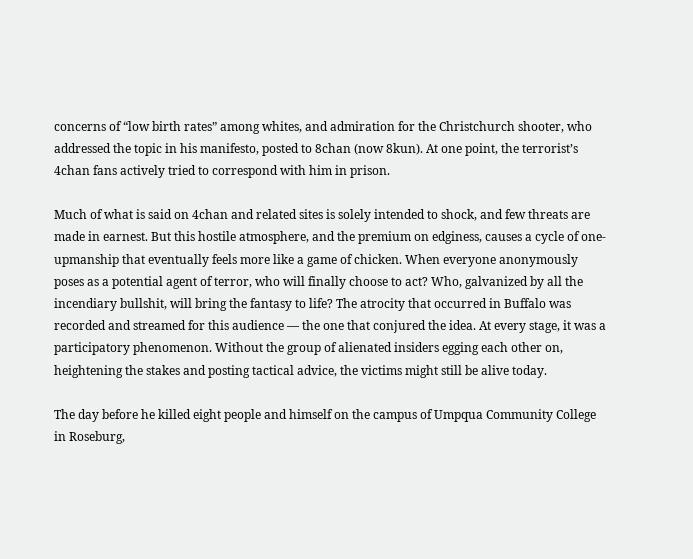concerns of “low birth rates” among whites, and admiration for the Christchurch shooter, who addressed the topic in his manifesto, posted to 8chan (now 8kun). At one point, the terrorist’s 4chan fans actively tried to correspond with him in prison.

Much of what is said on 4chan and related sites is solely intended to shock, and few threats are made in earnest. But this hostile atmosphere, and the premium on edginess, causes a cycle of one-upmanship that eventually feels more like a game of chicken. When everyone anonymously poses as a potential agent of terror, who will finally choose to act? Who, galvanized by all the incendiary bullshit, will bring the fantasy to life? The atrocity that occurred in Buffalo was recorded and streamed for this audience — the one that conjured the idea. At every stage, it was a participatory phenomenon. Without the group of alienated insiders egging each other on, heightening the stakes and posting tactical advice, the victims might still be alive today.

The day before he killed eight people and himself on the campus of Umpqua Community College in Roseburg,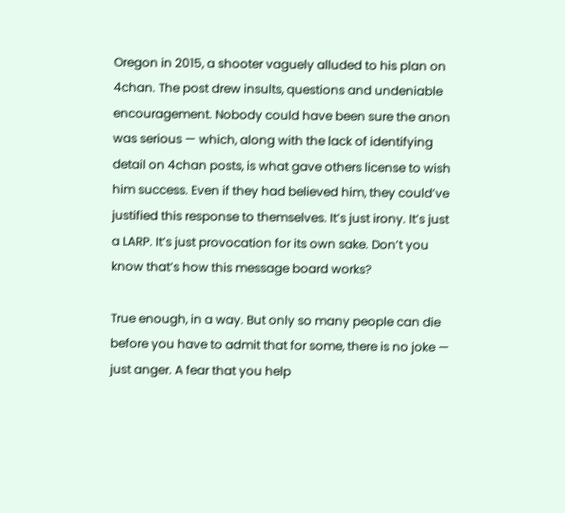Oregon in 2015, a shooter vaguely alluded to his plan on 4chan. The post drew insults, questions and undeniable encouragement. Nobody could have been sure the anon was serious — which, along with the lack of identifying detail on 4chan posts, is what gave others license to wish him success. Even if they had believed him, they could’ve justified this response to themselves. It’s just irony. It’s just a LARP. It’s just provocation for its own sake. Don’t you know that’s how this message board works?

True enough, in a way. But only so many people can die before you have to admit that for some, there is no joke — just anger. A fear that you help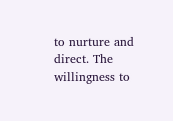to nurture and direct. The willingness to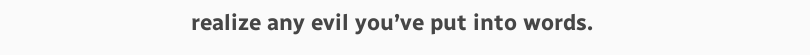realize any evil you’ve put into words.